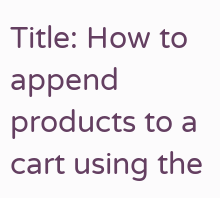Title: How to append products to a cart using the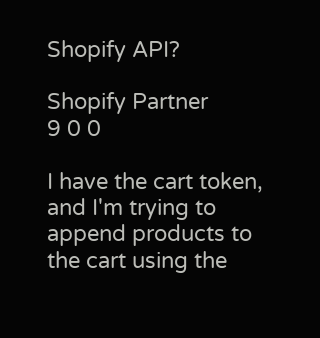Shopify API?

Shopify Partner
9 0 0

I have the cart token, and I'm trying to append products to the cart using the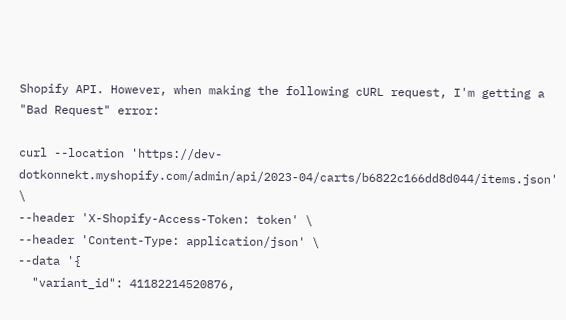Shopify API. However, when making the following cURL request, I'm getting a "Bad Request" error:

curl --location 'https://dev-dotkonnekt.myshopify.com/admin/api/2023-04/carts/b6822c166dd8d044/items.json' \
--header 'X-Shopify-Access-Token: token' \
--header 'Content-Type: application/json' \
--data '{
  "variant_id": 41182214520876,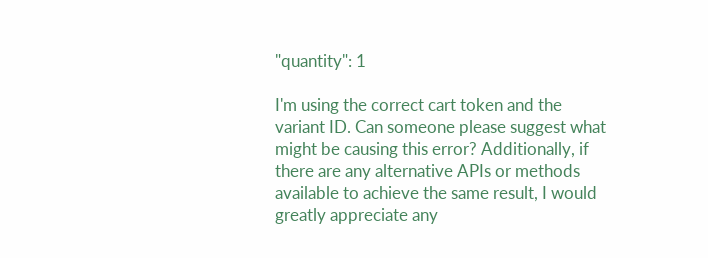"quantity": 1

I'm using the correct cart token and the variant ID. Can someone please suggest what might be causing this error? Additionally, if there are any alternative APIs or methods available to achieve the same result, I would greatly appreciate any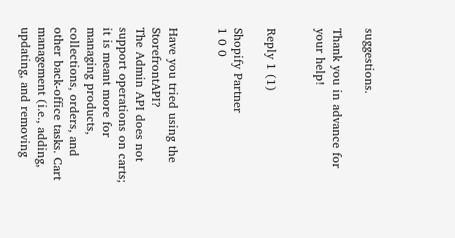suggestions.

Thank you in advance for your help!


Reply 1 (1)

Shopify Partner
1 0 0


Have you tried using the StorefrontAPI?
The Admin API does not support operations on carts; it is meant more for managing products, collections, orders, and other back-office tasks. Cart management (i.e., adding, updating, and removing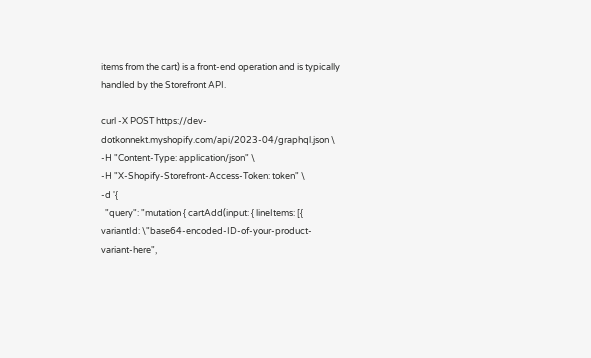items from the cart) is a front-end operation and is typically handled by the Storefront API.

curl -X POST https://dev-dotkonnekt.myshopify.com/api/2023-04/graphql.json \
-H "Content-Type: application/json" \
-H "X-Shopify-Storefront-Access-Token: token" \
-d '{
  "query": "mutation { cartAdd(input: { lineItems: [{ variantId: \"base64-encoded-ID-of-your-product-variant-here",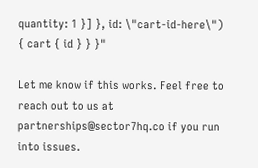quantity: 1 }] }, id: \"cart-id-here\") { cart { id } } }"

Let me know if this works. Feel free to reach out to us at partnerships@sector7hq.co if you run into issues.